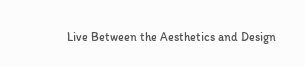Live Between the Aesthetics and Design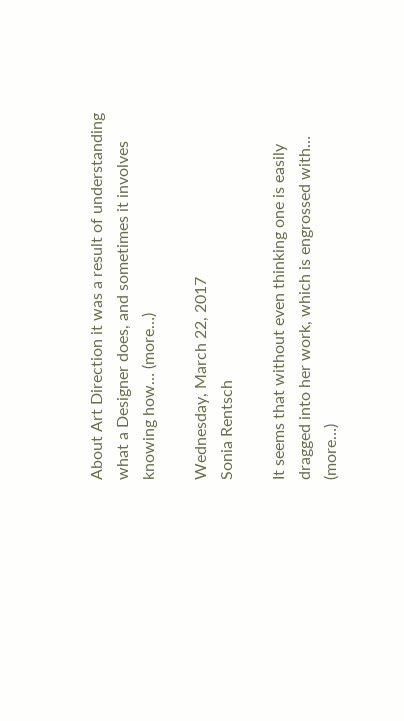About Art Direction it was a result of understanding what a Designer does, and sometimes it involves knowing how… (more…)

Wednesday, March 22, 2017
Sonia Rentsch

It seems that without even thinking one is easily dragged into her work, which is engrossed with… (more…)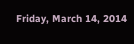Friday, March 14, 2014